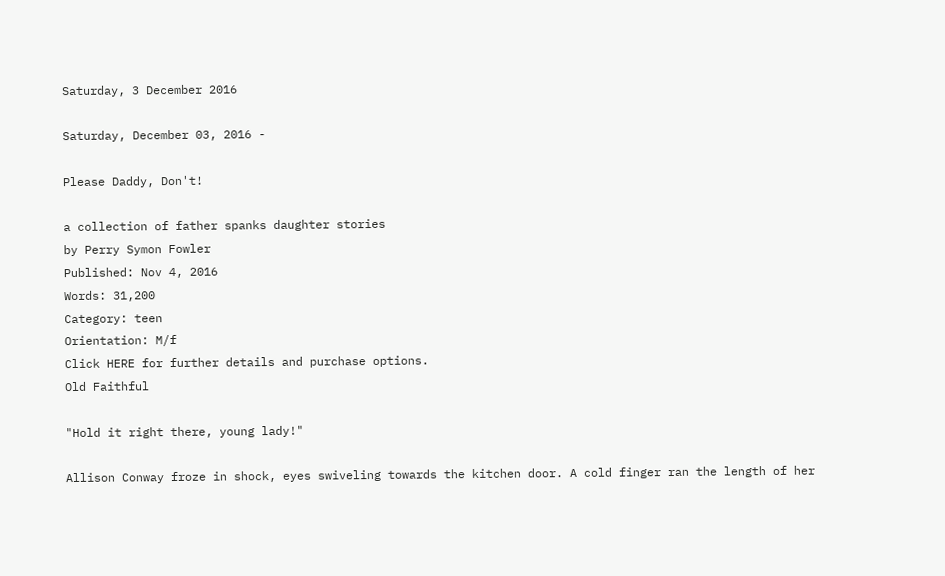Saturday, 3 December 2016

Saturday, December 03, 2016 -

Please Daddy, Don't!

a collection of father spanks daughter stories
by Perry Symon Fowler
Published: Nov 4, 2016
Words: 31,200
Category: teen
Orientation: M/f
Click HERE for further details and purchase options.
Old Faithful

"Hold it right there, young lady!"

Allison Conway froze in shock, eyes swiveling towards the kitchen door. A cold finger ran the length of her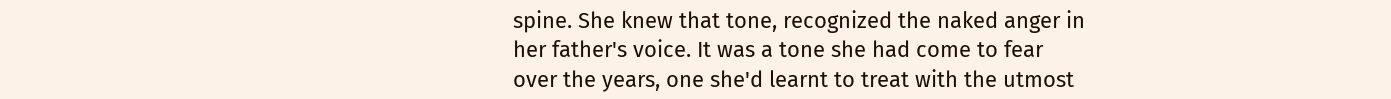spine. She knew that tone, recognized the naked anger in her father's voice. It was a tone she had come to fear over the years, one she'd learnt to treat with the utmost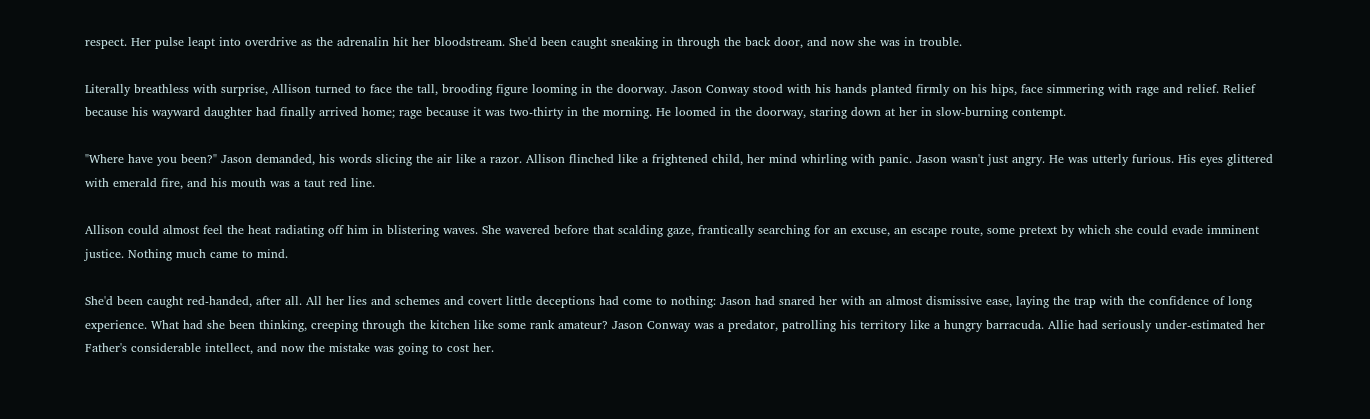respect. Her pulse leapt into overdrive as the adrenalin hit her bloodstream. She'd been caught sneaking in through the back door, and now she was in trouble.

Literally breathless with surprise, Allison turned to face the tall, brooding figure looming in the doorway. Jason Conway stood with his hands planted firmly on his hips, face simmering with rage and relief. Relief because his wayward daughter had finally arrived home; rage because it was two-thirty in the morning. He loomed in the doorway, staring down at her in slow-burning contempt.

"Where have you been?" Jason demanded, his words slicing the air like a razor. Allison flinched like a frightened child, her mind whirling with panic. Jason wasn't just angry. He was utterly furious. His eyes glittered with emerald fire, and his mouth was a taut red line.

Allison could almost feel the heat radiating off him in blistering waves. She wavered before that scalding gaze, frantically searching for an excuse, an escape route, some pretext by which she could evade imminent justice. Nothing much came to mind.

She'd been caught red-handed, after all. All her lies and schemes and covert little deceptions had come to nothing: Jason had snared her with an almost dismissive ease, laying the trap with the confidence of long experience. What had she been thinking, creeping through the kitchen like some rank amateur? Jason Conway was a predator, patrolling his territory like a hungry barracuda. Allie had seriously under-estimated her Father's considerable intellect, and now the mistake was going to cost her.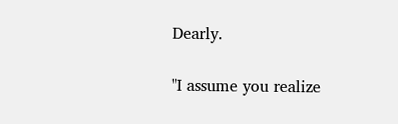Dearly.

"I assume you realize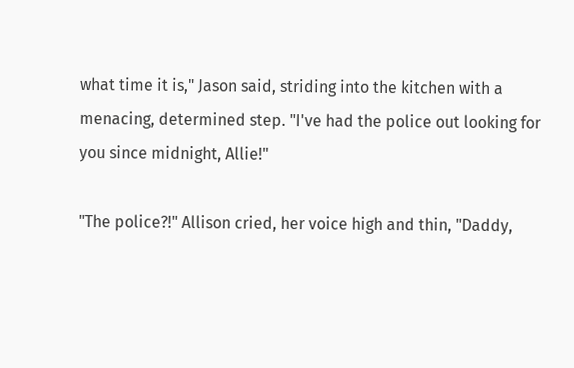what time it is," Jason said, striding into the kitchen with a menacing, determined step. "I've had the police out looking for you since midnight, Allie!"

"The police?!" Allison cried, her voice high and thin, "Daddy,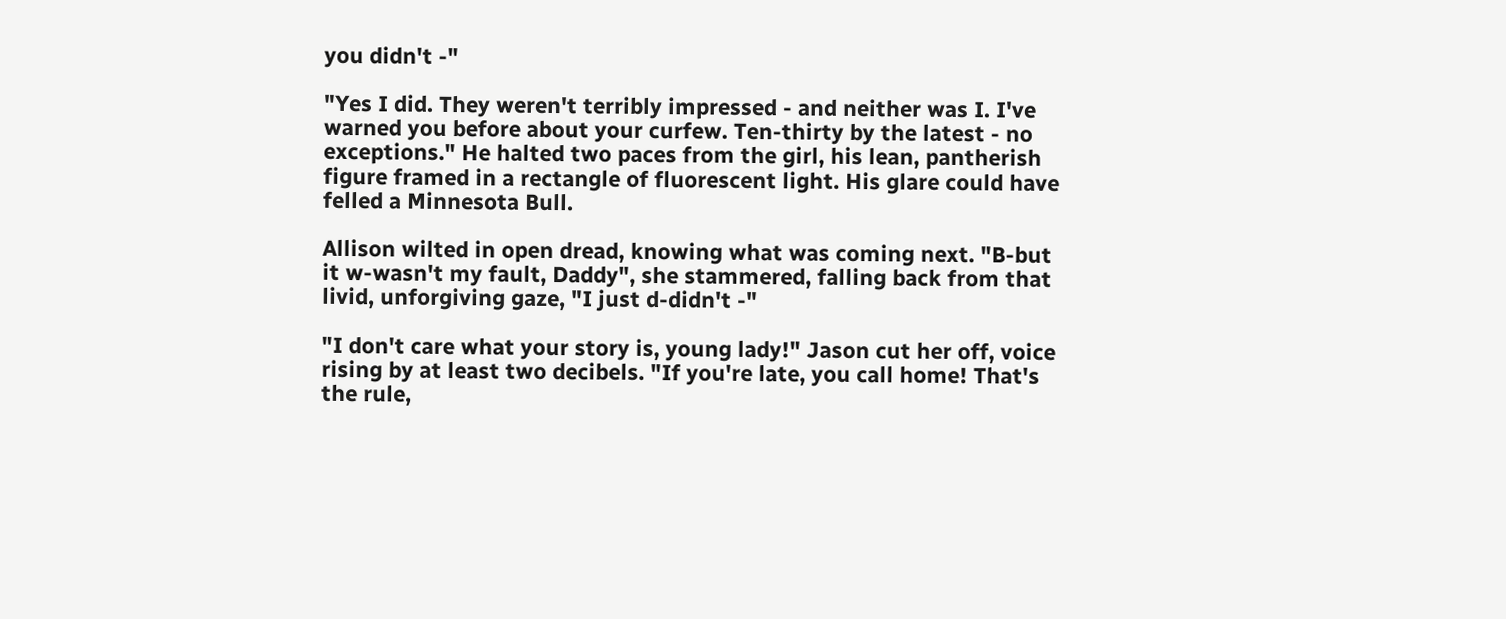you didn't -"

"Yes I did. They weren't terribly impressed - and neither was I. I've warned you before about your curfew. Ten-thirty by the latest - no exceptions." He halted two paces from the girl, his lean, pantherish figure framed in a rectangle of fluorescent light. His glare could have felled a Minnesota Bull.

Allison wilted in open dread, knowing what was coming next. "B-but it w-wasn't my fault, Daddy", she stammered, falling back from that livid, unforgiving gaze, "I just d-didn't -"

"I don't care what your story is, young lady!" Jason cut her off, voice rising by at least two decibels. "If you're late, you call home! That's the rule,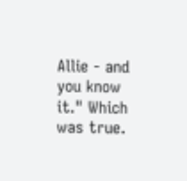Allie - and you know it." Which was true.